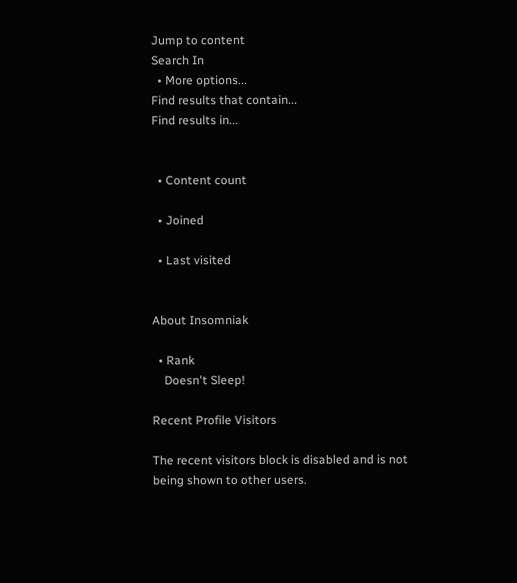Jump to content
Search In
  • More options...
Find results that contain...
Find results in...


  • Content count

  • Joined

  • Last visited


About Insomniak

  • Rank
    Doesn't Sleep!

Recent Profile Visitors

The recent visitors block is disabled and is not being shown to other users.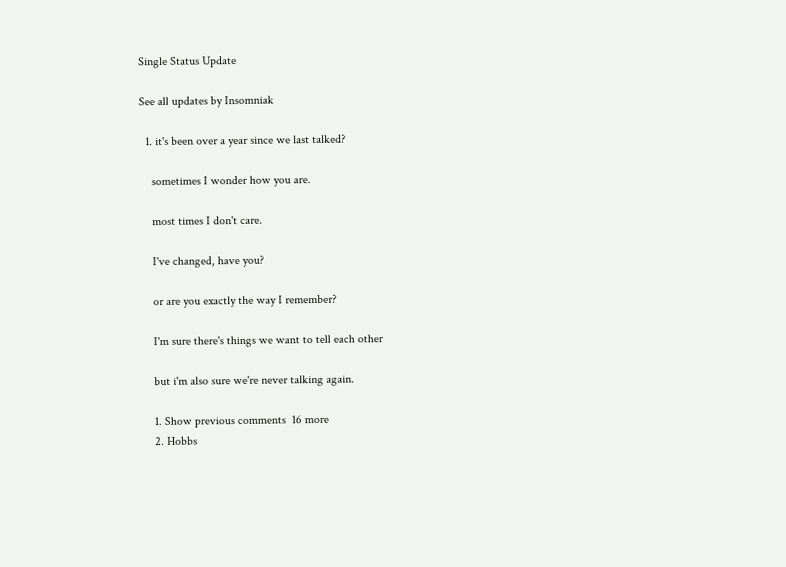Single Status Update

See all updates by Insomniak

  1. it's been over a year since we last talked?

    sometimes I wonder how you are.

    most times I don't care.

    I've changed, have you?

    or are you exactly the way I remember?

    I'm sure there's things we want to tell each other

    but i'm also sure we're never talking again.

    1. Show previous comments  16 more
    2. Hobbs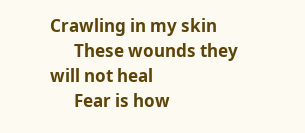Crawling in my skin
      These wounds they will not heal
      Fear is how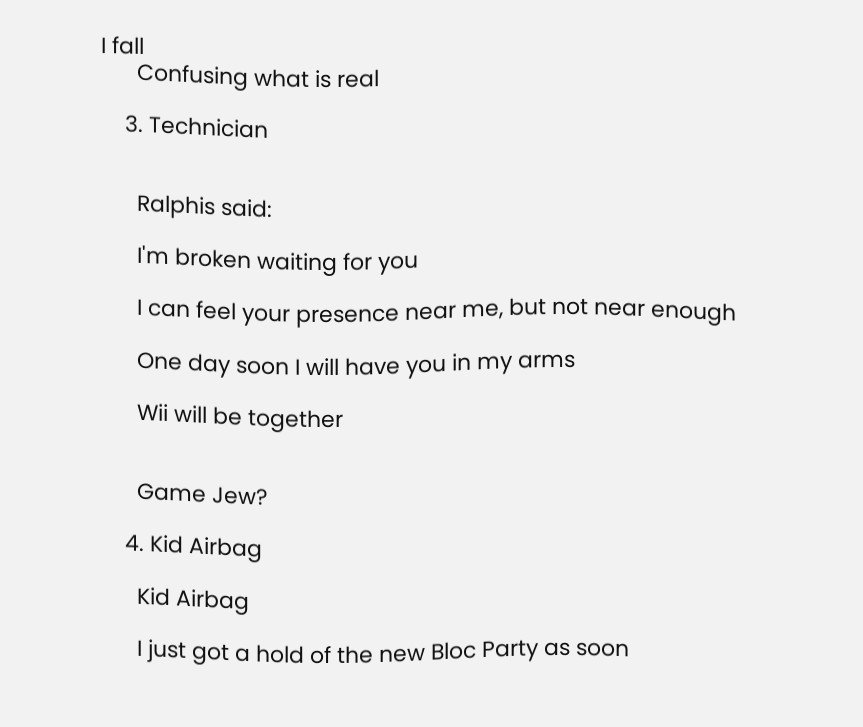I fall
      Confusing what is real

    3. Technician


      Ralphis said:

      I'm broken waiting for you

      I can feel your presence near me, but not near enough

      One day soon I will have you in my arms

      Wii will be together


      Game Jew?

    4. Kid Airbag

      Kid Airbag

      I just got a hold of the new Bloc Party as soon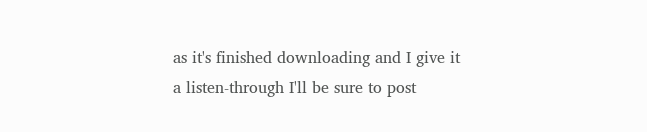as it's finished downloading and I give it a listen-through I'll be sure to post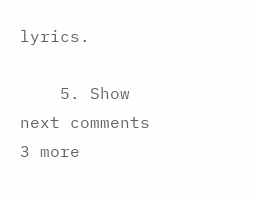lyrics.

    5. Show next comments  3 more